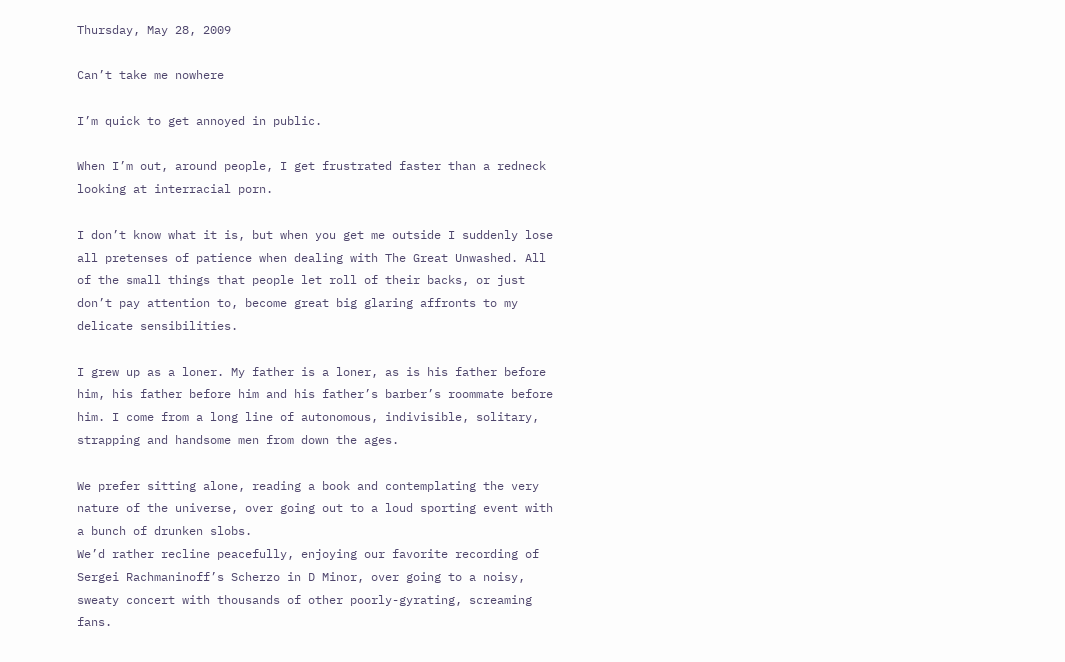Thursday, May 28, 2009

Can’t take me nowhere

I’m quick to get annoyed in public.

When I’m out, around people, I get frustrated faster than a redneck looking at interracial porn.

I don’t know what it is, but when you get me outside I suddenly lose all pretenses of patience when dealing with The Great Unwashed. All of the small things that people let roll of their backs, or just don’t pay attention to, become great big glaring affronts to my delicate sensibilities.

I grew up as a loner. My father is a loner, as is his father before him, his father before him and his father’s barber’s roommate before him. I come from a long line of autonomous, indivisible, solitary, strapping and handsome men from down the ages.

We prefer sitting alone, reading a book and contemplating the very nature of the universe, over going out to a loud sporting event with a bunch of drunken slobs.
We’d rather recline peacefully, enjoying our favorite recording of Sergei Rachmaninoff’s Scherzo in D Minor, over going to a noisy, sweaty concert with thousands of other poorly-gyrating, screaming fans.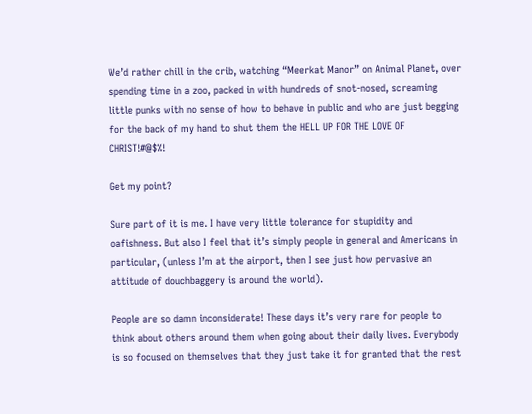We’d rather chill in the crib, watching “Meerkat Manor” on Animal Planet, over spending time in a zoo, packed in with hundreds of snot-nosed, screaming little punks with no sense of how to behave in public and who are just begging for the back of my hand to shut them the HELL UP FOR THE LOVE OF CHRIST!#@$%!

Get my point?

Sure part of it is me. I have very little tolerance for stupidity and oafishness. But also I feel that it’s simply people in general and Americans in particular, (unless I’m at the airport, then I see just how pervasive an attitude of douchbaggery is around the world).

People are so damn inconsiderate! These days it’s very rare for people to think about others around them when going about their daily lives. Everybody is so focused on themselves that they just take it for granted that the rest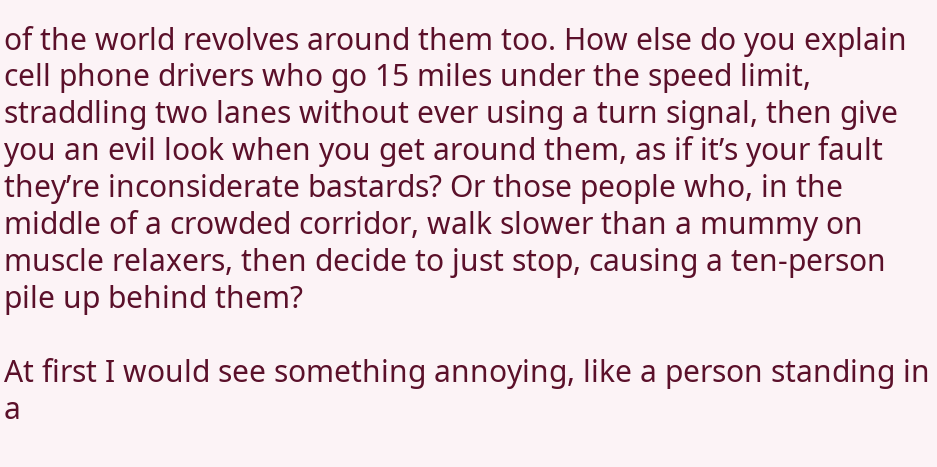of the world revolves around them too. How else do you explain cell phone drivers who go 15 miles under the speed limit, straddling two lanes without ever using a turn signal, then give you an evil look when you get around them, as if it’s your fault they’re inconsiderate bastards? Or those people who, in the middle of a crowded corridor, walk slower than a mummy on muscle relaxers, then decide to just stop, causing a ten-person pile up behind them?

At first I would see something annoying, like a person standing in a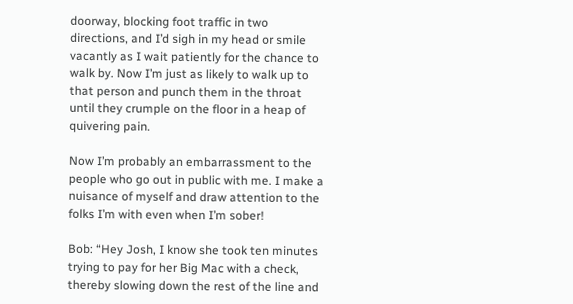doorway, blocking foot traffic in two directions, and I’d sigh in my head or smile vacantly as I wait patiently for the chance to walk by. Now I’m just as likely to walk up to that person and punch them in the throat until they crumple on the floor in a heap of quivering pain.

Now I’m probably an embarrassment to the people who go out in public with me. I make a nuisance of myself and draw attention to the folks I’m with even when I’m sober!

Bob: “Hey Josh, I know she took ten minutes trying to pay for her Big Mac with a check, thereby slowing down the rest of the line and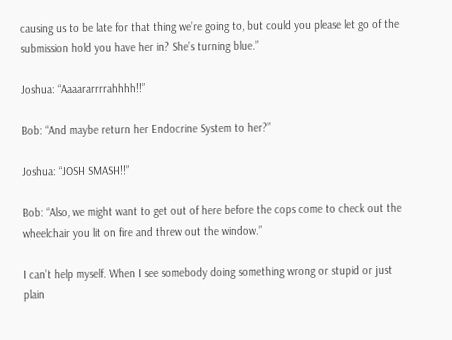causing us to be late for that thing we’re going to, but could you please let go of the submission hold you have her in? She’s turning blue.”

Joshua: “Aaaararrrrahhhh!!”

Bob: “And maybe return her Endocrine System to her?”

Joshua: “JOSH SMASH!!”

Bob: “Also, we might want to get out of here before the cops come to check out the wheelchair you lit on fire and threw out the window.”

I can’t help myself. When I see somebody doing something wrong or stupid or just plain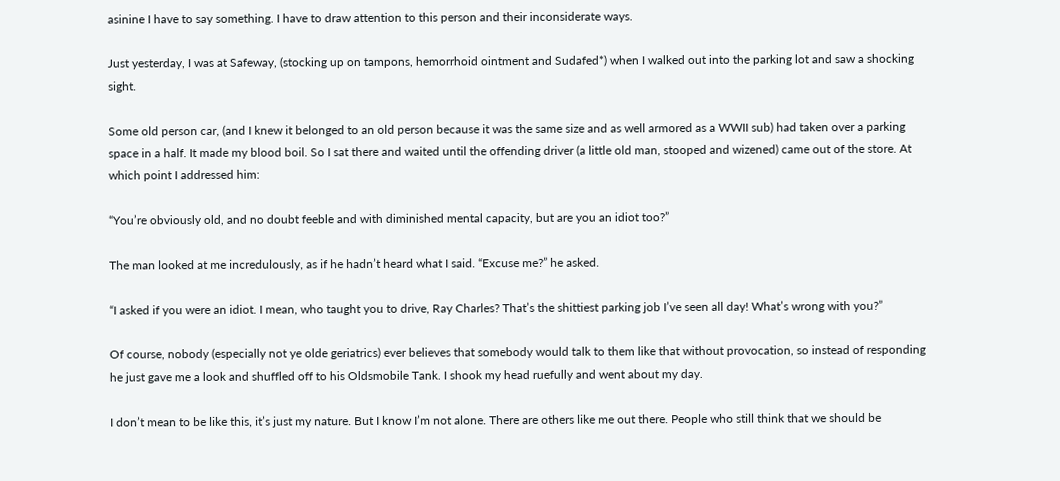asinine I have to say something. I have to draw attention to this person and their inconsiderate ways.

Just yesterday, I was at Safeway, (stocking up on tampons, hemorrhoid ointment and Sudafed*) when I walked out into the parking lot and saw a shocking sight.

Some old person car, (and I knew it belonged to an old person because it was the same size and as well armored as a WWII sub) had taken over a parking space in a half. It made my blood boil. So I sat there and waited until the offending driver (a little old man, stooped and wizened) came out of the store. At which point I addressed him:

“You’re obviously old, and no doubt feeble and with diminished mental capacity, but are you an idiot too?”

The man looked at me incredulously, as if he hadn’t heard what I said. “Excuse me?” he asked.

“I asked if you were an idiot. I mean, who taught you to drive, Ray Charles? That’s the shittiest parking job I’ve seen all day! What’s wrong with you?”

Of course, nobody (especially not ye olde geriatrics) ever believes that somebody would talk to them like that without provocation, so instead of responding he just gave me a look and shuffled off to his Oldsmobile Tank. I shook my head ruefully and went about my day.

I don’t mean to be like this, it’s just my nature. But I know I’m not alone. There are others like me out there. People who still think that we should be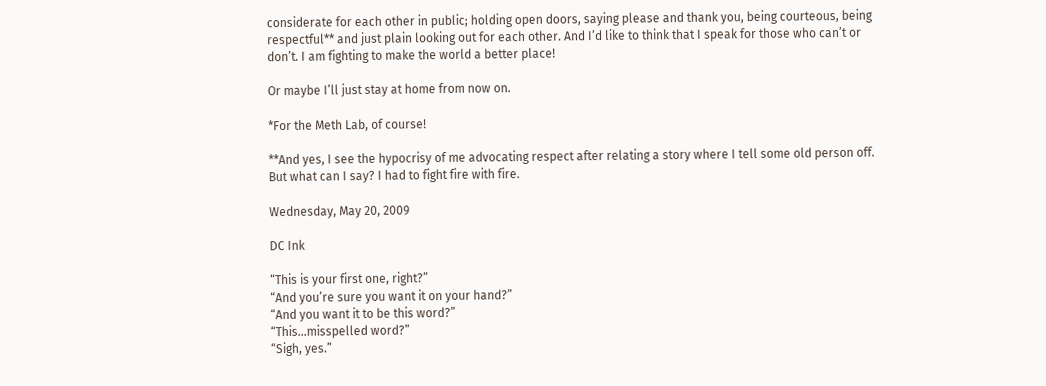considerate for each other in public; holding open doors, saying please and thank you, being courteous, being respectful** and just plain looking out for each other. And I’d like to think that I speak for those who can’t or don’t. I am fighting to make the world a better place!

Or maybe I’ll just stay at home from now on.

*For the Meth Lab, of course!

**And yes, I see the hypocrisy of me advocating respect after relating a story where I tell some old person off. But what can I say? I had to fight fire with fire.

Wednesday, May 20, 2009

DC Ink

“This is your first one, right?”
“And you’re sure you want it on your hand?”
“And you want it to be this word?”
“This…misspelled word?”
“Sigh, yes.”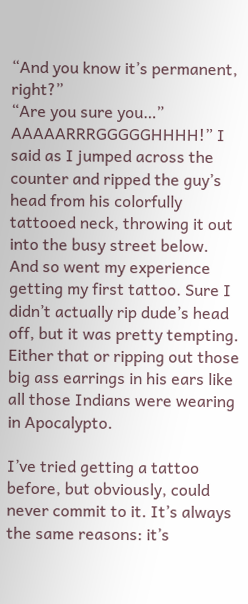“And you know it’s permanent, right?”
“Are you sure you…”
AAAAARRRGGGGGHHHH!” I said as I jumped across the counter and ripped the guy’s head from his colorfully tattooed neck, throwing it out into the busy street below.
And so went my experience getting my first tattoo. Sure I didn’t actually rip dude’s head off, but it was pretty tempting. Either that or ripping out those big ass earrings in his ears like all those Indians were wearing in Apocalypto.

I’ve tried getting a tattoo before, but obviously, could never commit to it. It’s always the same reasons: it’s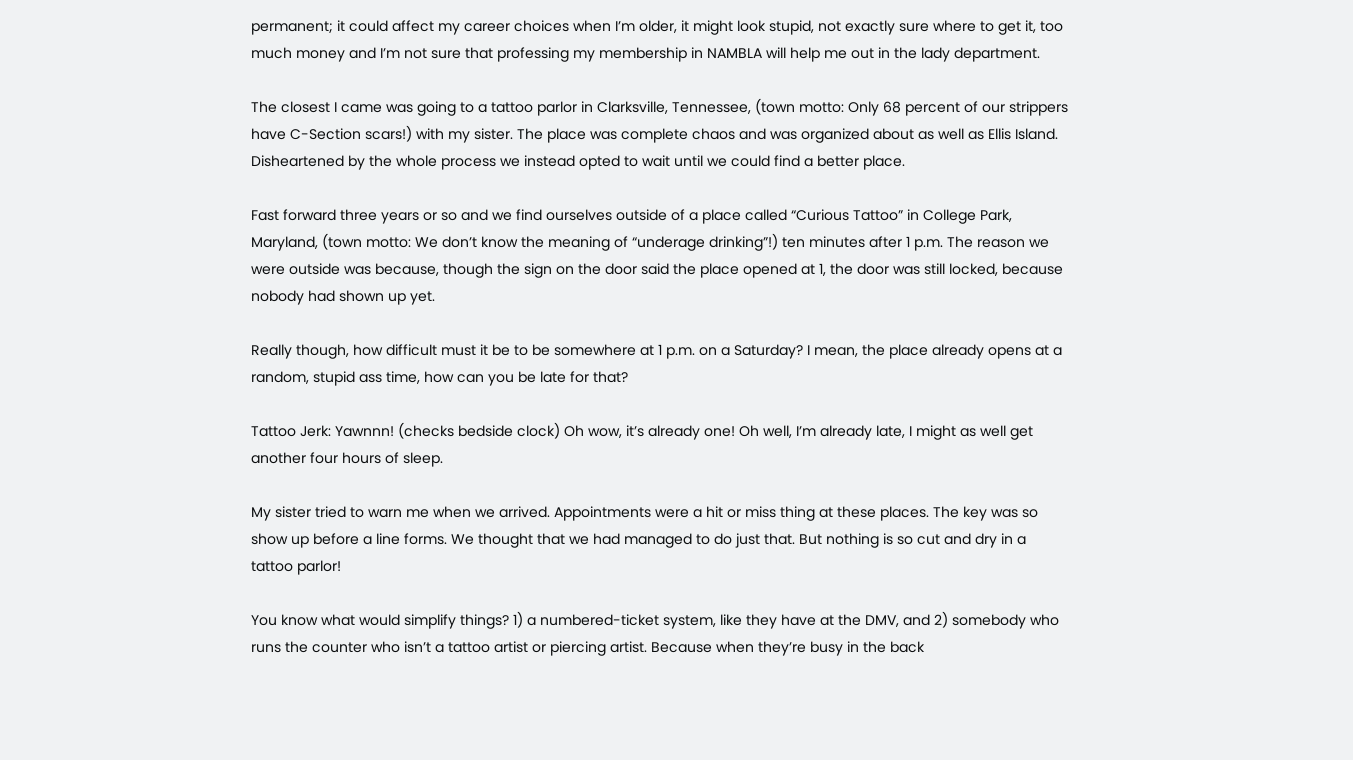permanent; it could affect my career choices when I’m older, it might look stupid, not exactly sure where to get it, too much money and I’m not sure that professing my membership in NAMBLA will help me out in the lady department.

The closest I came was going to a tattoo parlor in Clarksville, Tennessee, (town motto: Only 68 percent of our strippers have C-Section scars!) with my sister. The place was complete chaos and was organized about as well as Ellis Island. Disheartened by the whole process we instead opted to wait until we could find a better place.

Fast forward three years or so and we find ourselves outside of a place called “Curious Tattoo” in College Park, Maryland, (town motto: We don’t know the meaning of “underage drinking”!) ten minutes after 1 p.m. The reason we were outside was because, though the sign on the door said the place opened at 1, the door was still locked, because nobody had shown up yet.

Really though, how difficult must it be to be somewhere at 1 p.m. on a Saturday? I mean, the place already opens at a random, stupid ass time, how can you be late for that?

Tattoo Jerk: Yawnnn! (checks bedside clock) Oh wow, it’s already one! Oh well, I’m already late, I might as well get another four hours of sleep.

My sister tried to warn me when we arrived. Appointments were a hit or miss thing at these places. The key was so show up before a line forms. We thought that we had managed to do just that. But nothing is so cut and dry in a tattoo parlor!

You know what would simplify things? 1) a numbered-ticket system, like they have at the DMV, and 2) somebody who runs the counter who isn’t a tattoo artist or piercing artist. Because when they’re busy in the back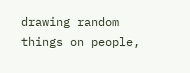drawing random things on people,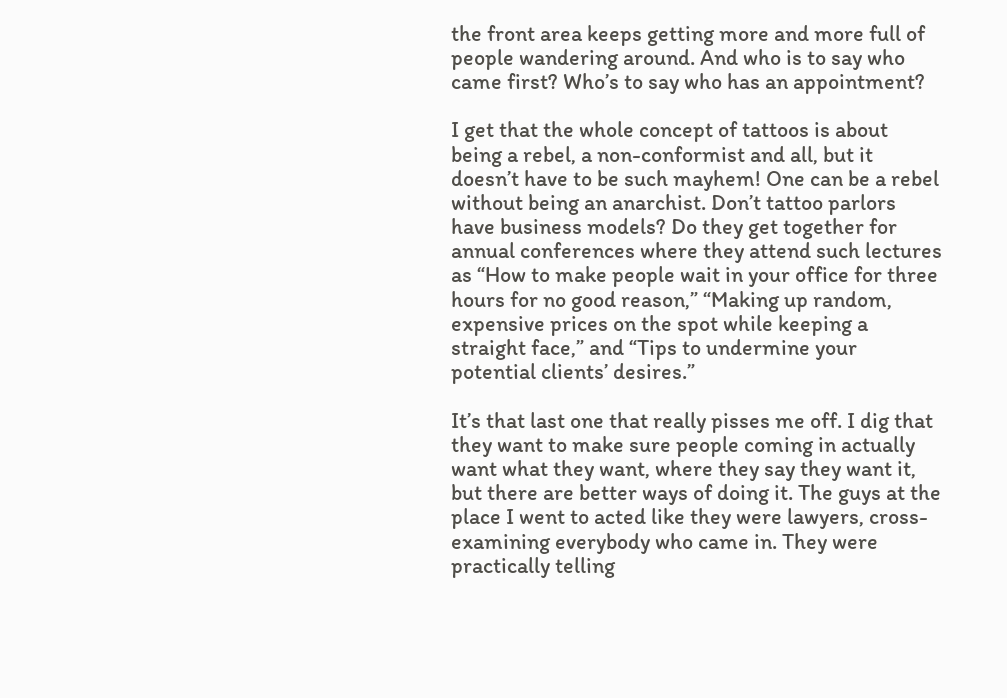the front area keeps getting more and more full of people wandering around. And who is to say who came first? Who’s to say who has an appointment?

I get that the whole concept of tattoos is about being a rebel, a non-conformist and all, but it doesn’t have to be such mayhem! One can be a rebel without being an anarchist. Don’t tattoo parlors have business models? Do they get together for annual conferences where they attend such lectures as “How to make people wait in your office for three hours for no good reason,” “Making up random, expensive prices on the spot while keeping a straight face,” and “Tips to undermine your potential clients’ desires.”

It’s that last one that really pisses me off. I dig that they want to make sure people coming in actually want what they want, where they say they want it, but there are better ways of doing it. The guys at the place I went to acted like they were lawyers, cross-examining everybody who came in. They were practically telling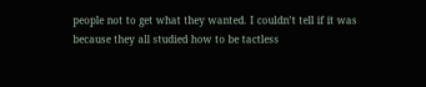people not to get what they wanted. I couldn’t tell if it was because they all studied how to be tactless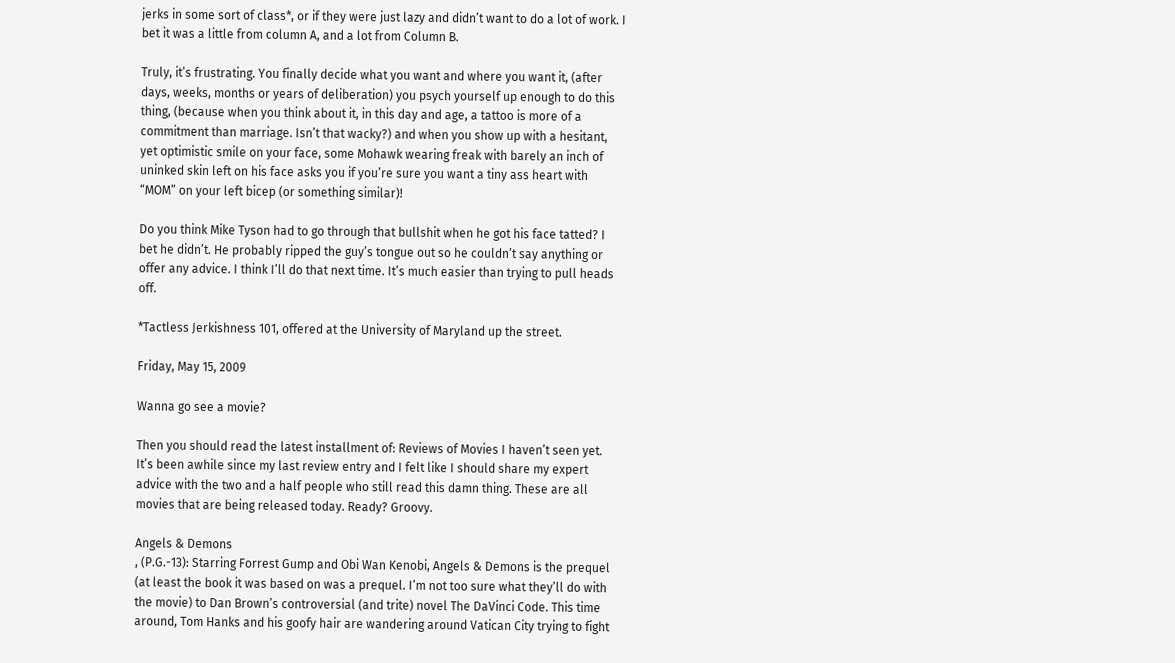jerks in some sort of class*, or if they were just lazy and didn’t want to do a lot of work. I bet it was a little from column A, and a lot from Column B.

Truly, it’s frustrating. You finally decide what you want and where you want it, (after days, weeks, months or years of deliberation) you psych yourself up enough to do this thing, (because when you think about it, in this day and age, a tattoo is more of a commitment than marriage. Isn’t that wacky?) and when you show up with a hesitant, yet optimistic smile on your face, some Mohawk wearing freak with barely an inch of uninked skin left on his face asks you if you’re sure you want a tiny ass heart with “MOM” on your left bicep (or something similar)!

Do you think Mike Tyson had to go through that bullshit when he got his face tatted? I bet he didn’t. He probably ripped the guy’s tongue out so he couldn’t say anything or offer any advice. I think I’ll do that next time. It’s much easier than trying to pull heads off.

*Tactless Jerkishness 101, offered at the University of Maryland up the street.

Friday, May 15, 2009

Wanna go see a movie?

Then you should read the latest installment of: Reviews of Movies I haven’t seen yet. It’s been awhile since my last review entry and I felt like I should share my expert advice with the two and a half people who still read this damn thing. These are all movies that are being released today. Ready? Groovy.

Angels & Demons
, (P.G.-13): Starring Forrest Gump and Obi Wan Kenobi, Angels & Demons is the prequel (at least the book it was based on was a prequel. I’m not too sure what they’ll do with the movie) to Dan Brown’s controversial (and trite) novel The DaVinci Code. This time around, Tom Hanks and his goofy hair are wandering around Vatican City trying to fight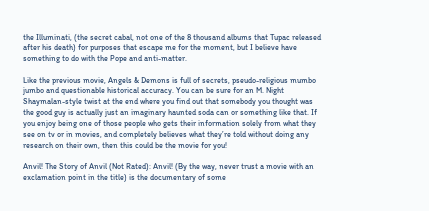the Illuminati, (the secret cabal, not one of the 8 thousand albums that Tupac released after his death) for purposes that escape me for the moment, but I believe have something to do with the Pope and anti-matter.

Like the previous movie, Angels & Demons is full of secrets, pseudo-religious mumbo jumbo and questionable historical accuracy. You can be sure for an M. Night Shaymalan-style twist at the end where you find out that somebody you thought was the good guy is actually just an imaginary haunted soda can or something like that. If you enjoy being one of those people who gets their information solely from what they see on tv or in movies, and completely believes what they’re told without doing any research on their own, then this could be the movie for you!

Anvil! The Story of Anvil (Not Rated): Anvil! (By the way, never trust a movie with an exclamation point in the title) is the documentary of some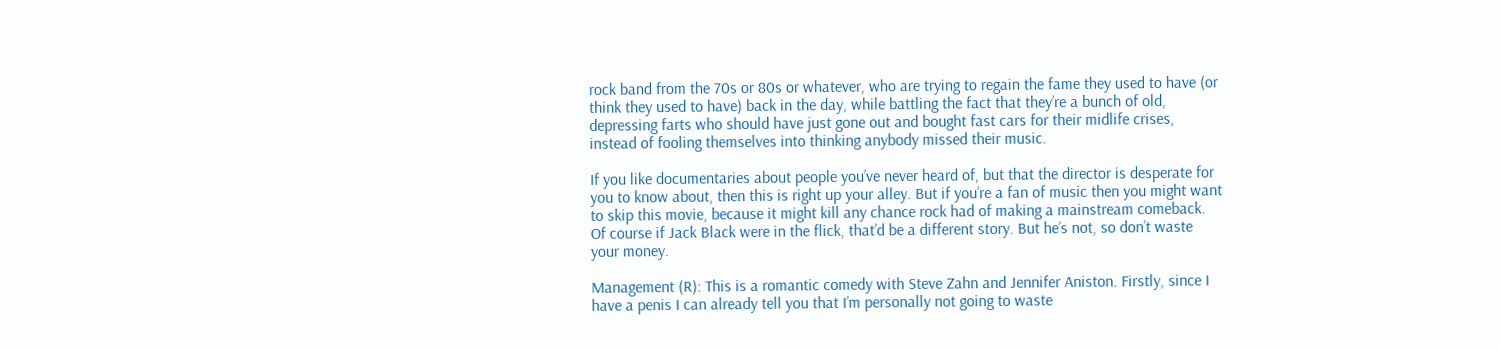rock band from the 70s or 80s or whatever, who are trying to regain the fame they used to have (or think they used to have) back in the day, while battling the fact that they’re a bunch of old, depressing farts who should have just gone out and bought fast cars for their midlife crises, instead of fooling themselves into thinking anybody missed their music.

If you like documentaries about people you’ve never heard of, but that the director is desperate for you to know about, then this is right up your alley. But if you’re a fan of music then you might want to skip this movie, because it might kill any chance rock had of making a mainstream comeback. Of course if Jack Black were in the flick, that’d be a different story. But he’s not, so don’t waste your money.

Management (R): This is a romantic comedy with Steve Zahn and Jennifer Aniston. Firstly, since I have a penis I can already tell you that I’m personally not going to waste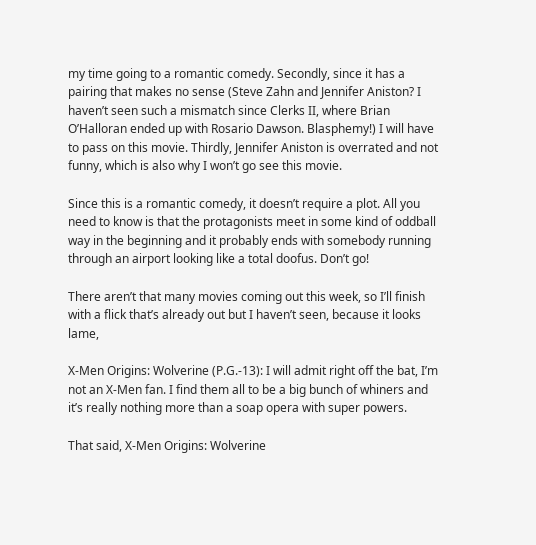my time going to a romantic comedy. Secondly, since it has a pairing that makes no sense (Steve Zahn and Jennifer Aniston? I haven’t seen such a mismatch since Clerks II, where Brian O’Halloran ended up with Rosario Dawson. Blasphemy!) I will have to pass on this movie. Thirdly, Jennifer Aniston is overrated and not funny, which is also why I won’t go see this movie.

Since this is a romantic comedy, it doesn’t require a plot. All you need to know is that the protagonists meet in some kind of oddball way in the beginning and it probably ends with somebody running through an airport looking like a total doofus. Don’t go!

There aren’t that many movies coming out this week, so I’ll finish with a flick that’s already out but I haven’t seen, because it looks lame,

X-Men Origins: Wolverine (P.G.-13): I will admit right off the bat, I’m not an X-Men fan. I find them all to be a big bunch of whiners and it’s really nothing more than a soap opera with super powers.

That said, X-Men Origins: Wolverine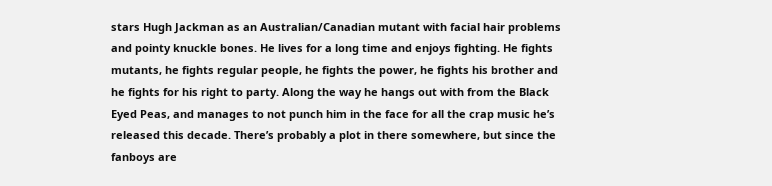stars Hugh Jackman as an Australian/Canadian mutant with facial hair problems and pointy knuckle bones. He lives for a long time and enjoys fighting. He fights mutants, he fights regular people, he fights the power, he fights his brother and he fights for his right to party. Along the way he hangs out with from the Black Eyed Peas, and manages to not punch him in the face for all the crap music he’s released this decade. There’s probably a plot in there somewhere, but since the fanboys are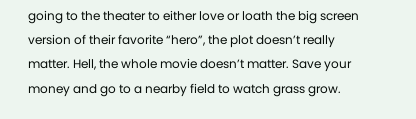going to the theater to either love or loath the big screen version of their favorite “hero”, the plot doesn’t really matter. Hell, the whole movie doesn’t matter. Save your money and go to a nearby field to watch grass grow.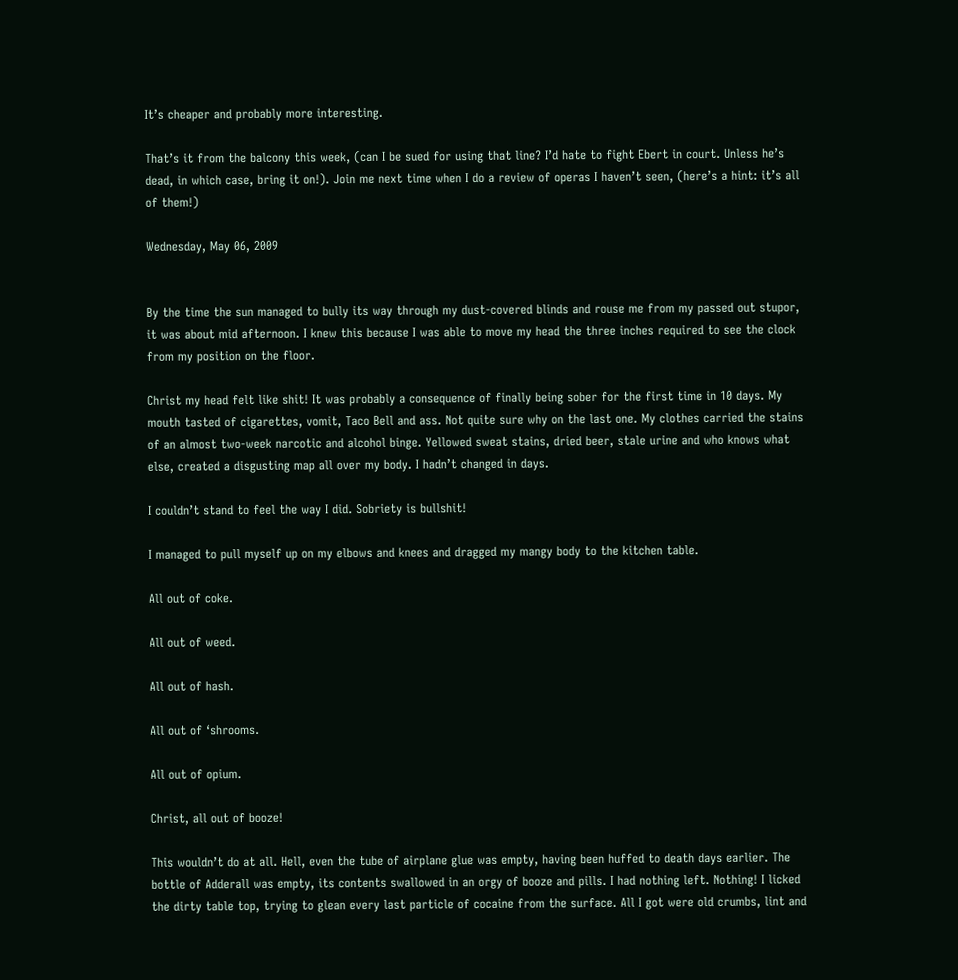It’s cheaper and probably more interesting.

That’s it from the balcony this week, (can I be sued for using that line? I’d hate to fight Ebert in court. Unless he’s dead, in which case, bring it on!). Join me next time when I do a review of operas I haven’t seen, (here’s a hint: it’s all of them!)

Wednesday, May 06, 2009


By the time the sun managed to bully its way through my dust-covered blinds and rouse me from my passed out stupor, it was about mid afternoon. I knew this because I was able to move my head the three inches required to see the clock from my position on the floor.

Christ my head felt like shit! It was probably a consequence of finally being sober for the first time in 10 days. My mouth tasted of cigarettes, vomit, Taco Bell and ass. Not quite sure why on the last one. My clothes carried the stains of an almost two-week narcotic and alcohol binge. Yellowed sweat stains, dried beer, stale urine and who knows what else, created a disgusting map all over my body. I hadn’t changed in days.

I couldn’t stand to feel the way I did. Sobriety is bullshit!

I managed to pull myself up on my elbows and knees and dragged my mangy body to the kitchen table.

All out of coke.

All out of weed.

All out of hash.

All out of ‘shrooms.

All out of opium.

Christ, all out of booze!

This wouldn’t do at all. Hell, even the tube of airplane glue was empty, having been huffed to death days earlier. The bottle of Adderall was empty, its contents swallowed in an orgy of booze and pills. I had nothing left. Nothing! I licked the dirty table top, trying to glean every last particle of cocaine from the surface. All I got were old crumbs, lint and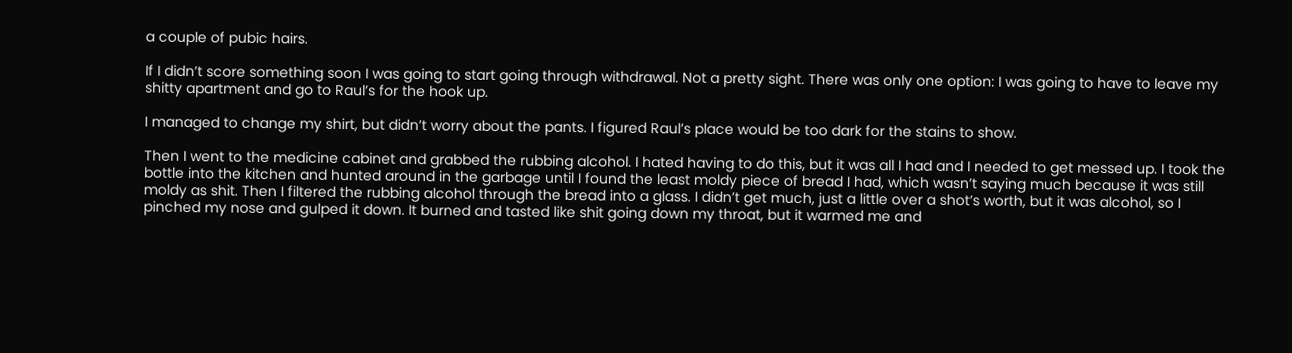a couple of pubic hairs.

If I didn’t score something soon I was going to start going through withdrawal. Not a pretty sight. There was only one option: I was going to have to leave my shitty apartment and go to Raul’s for the hook up.

I managed to change my shirt, but didn’t worry about the pants. I figured Raul’s place would be too dark for the stains to show.

Then I went to the medicine cabinet and grabbed the rubbing alcohol. I hated having to do this, but it was all I had and I needed to get messed up. I took the bottle into the kitchen and hunted around in the garbage until I found the least moldy piece of bread I had, which wasn’t saying much because it was still moldy as shit. Then I filtered the rubbing alcohol through the bread into a glass. I didn’t get much, just a little over a shot’s worth, but it was alcohol, so I pinched my nose and gulped it down. It burned and tasted like shit going down my throat, but it warmed me and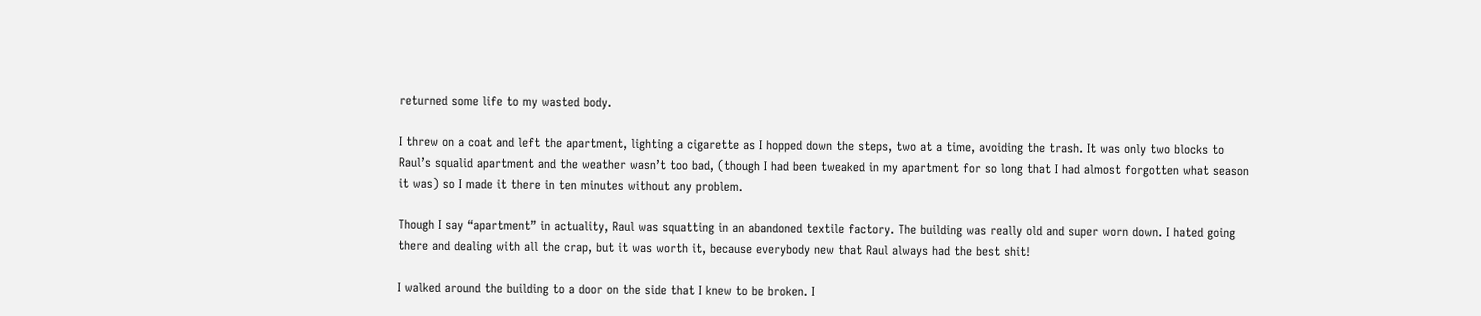returned some life to my wasted body.

I threw on a coat and left the apartment, lighting a cigarette as I hopped down the steps, two at a time, avoiding the trash. It was only two blocks to Raul’s squalid apartment and the weather wasn’t too bad, (though I had been tweaked in my apartment for so long that I had almost forgotten what season it was) so I made it there in ten minutes without any problem.

Though I say “apartment” in actuality, Raul was squatting in an abandoned textile factory. The building was really old and super worn down. I hated going there and dealing with all the crap, but it was worth it, because everybody new that Raul always had the best shit!

I walked around the building to a door on the side that I knew to be broken. I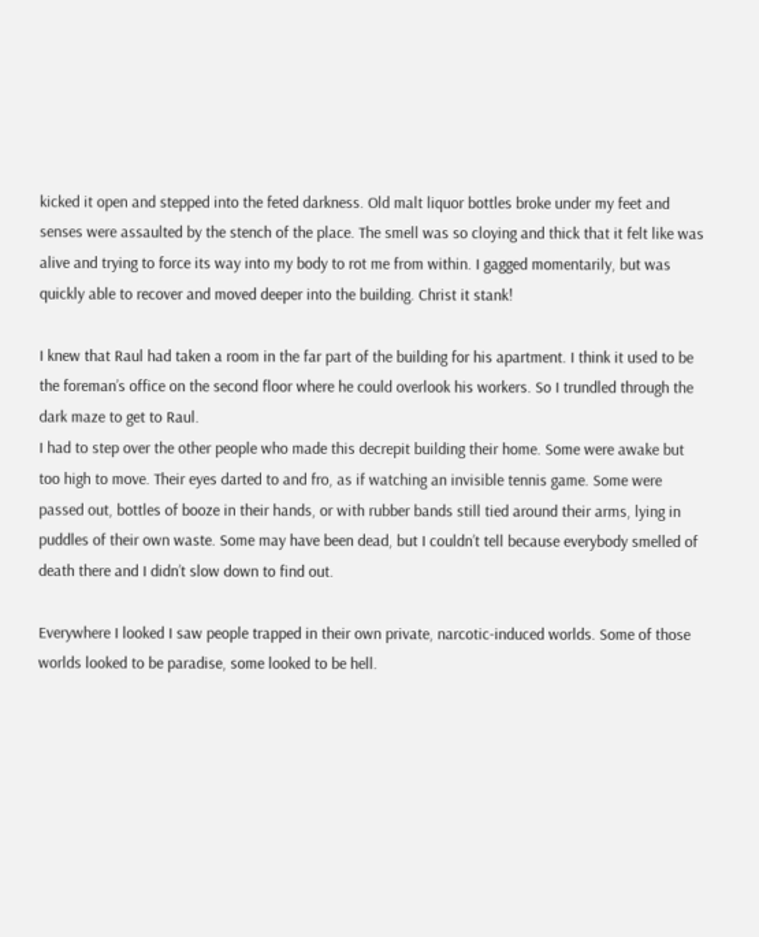kicked it open and stepped into the feted darkness. Old malt liquor bottles broke under my feet and senses were assaulted by the stench of the place. The smell was so cloying and thick that it felt like was alive and trying to force its way into my body to rot me from within. I gagged momentarily, but was quickly able to recover and moved deeper into the building. Christ it stank!

I knew that Raul had taken a room in the far part of the building for his apartment. I think it used to be the foreman’s office on the second floor where he could overlook his workers. So I trundled through the dark maze to get to Raul.
I had to step over the other people who made this decrepit building their home. Some were awake but too high to move. Their eyes darted to and fro, as if watching an invisible tennis game. Some were passed out, bottles of booze in their hands, or with rubber bands still tied around their arms, lying in puddles of their own waste. Some may have been dead, but I couldn’t tell because everybody smelled of death there and I didn’t slow down to find out.

Everywhere I looked I saw people trapped in their own private, narcotic-induced worlds. Some of those worlds looked to be paradise, some looked to be hell.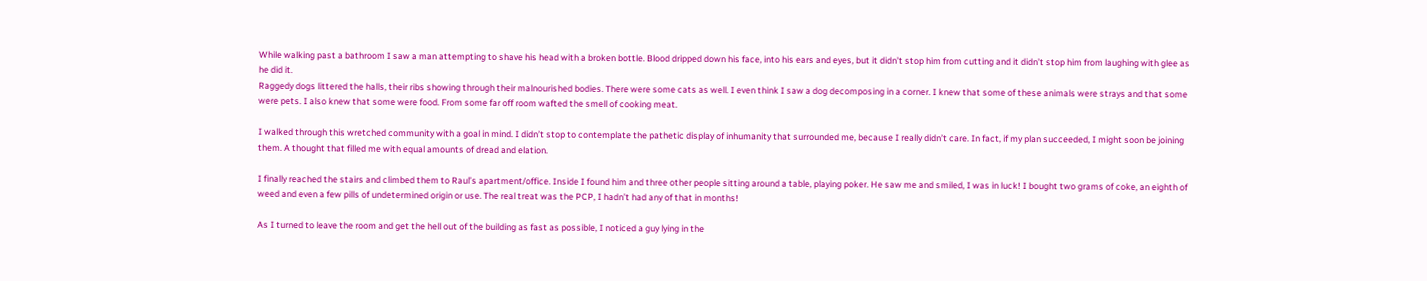While walking past a bathroom I saw a man attempting to shave his head with a broken bottle. Blood dripped down his face, into his ears and eyes, but it didn’t stop him from cutting and it didn’t stop him from laughing with glee as he did it.
Raggedy dogs littered the halls, their ribs showing through their malnourished bodies. There were some cats as well. I even think I saw a dog decomposing in a corner. I knew that some of these animals were strays and that some were pets. I also knew that some were food. From some far off room wafted the smell of cooking meat.

I walked through this wretched community with a goal in mind. I didn’t stop to contemplate the pathetic display of inhumanity that surrounded me, because I really didn’t care. In fact, if my plan succeeded, I might soon be joining them. A thought that filled me with equal amounts of dread and elation.

I finally reached the stairs and climbed them to Raul’s apartment/office. Inside I found him and three other people sitting around a table, playing poker. He saw me and smiled, I was in luck! I bought two grams of coke, an eighth of weed and even a few pills of undetermined origin or use. The real treat was the PCP, I hadn’t had any of that in months!

As I turned to leave the room and get the hell out of the building as fast as possible, I noticed a guy lying in the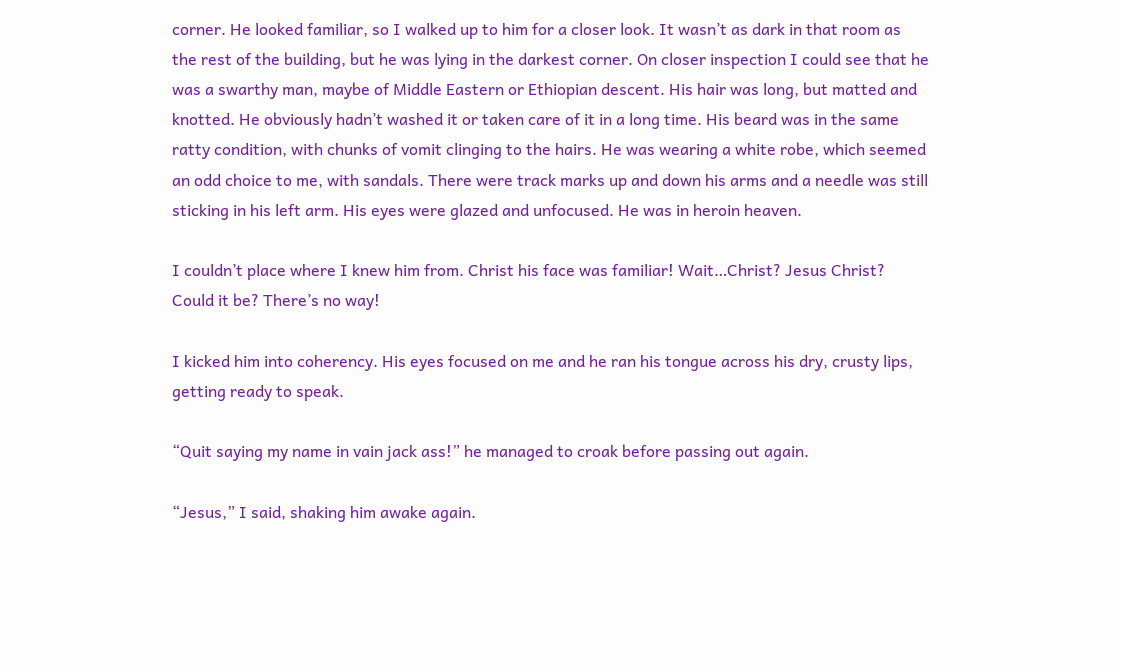corner. He looked familiar, so I walked up to him for a closer look. It wasn’t as dark in that room as the rest of the building, but he was lying in the darkest corner. On closer inspection I could see that he was a swarthy man, maybe of Middle Eastern or Ethiopian descent. His hair was long, but matted and knotted. He obviously hadn’t washed it or taken care of it in a long time. His beard was in the same ratty condition, with chunks of vomit clinging to the hairs. He was wearing a white robe, which seemed an odd choice to me, with sandals. There were track marks up and down his arms and a needle was still sticking in his left arm. His eyes were glazed and unfocused. He was in heroin heaven.

I couldn’t place where I knew him from. Christ his face was familiar! Wait…Christ? Jesus Christ? Could it be? There’s no way!

I kicked him into coherency. His eyes focused on me and he ran his tongue across his dry, crusty lips, getting ready to speak.

“Quit saying my name in vain jack ass!” he managed to croak before passing out again.

“Jesus,” I said, shaking him awake again.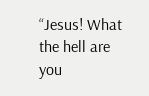“Jesus! What the hell are you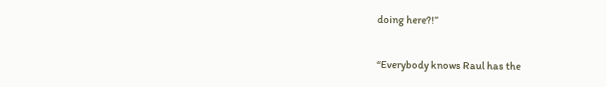doing here?!”

“Everybody knows Raul has the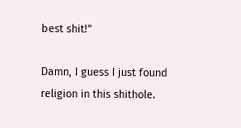best shit!”

Damn, I guess I just found religion in this shithole.